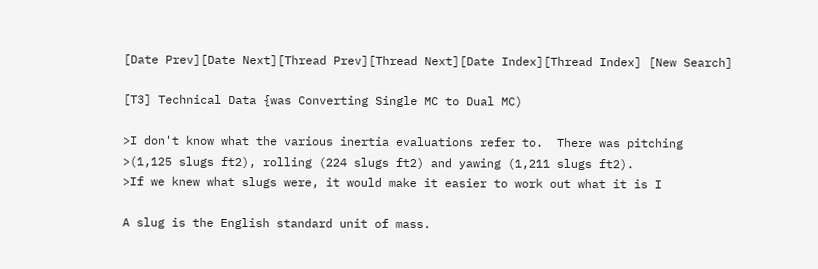[Date Prev][Date Next][Thread Prev][Thread Next][Date Index][Thread Index] [New Search]

[T3] Technical Data {was Converting Single MC to Dual MC)

>I don't know what the various inertia evaluations refer to.  There was pitching
>(1,125 slugs ft2), rolling (224 slugs ft2) and yawing (1,211 slugs ft2).
>If we knew what slugs were, it would make it easier to work out what it is I

A slug is the English standard unit of mass.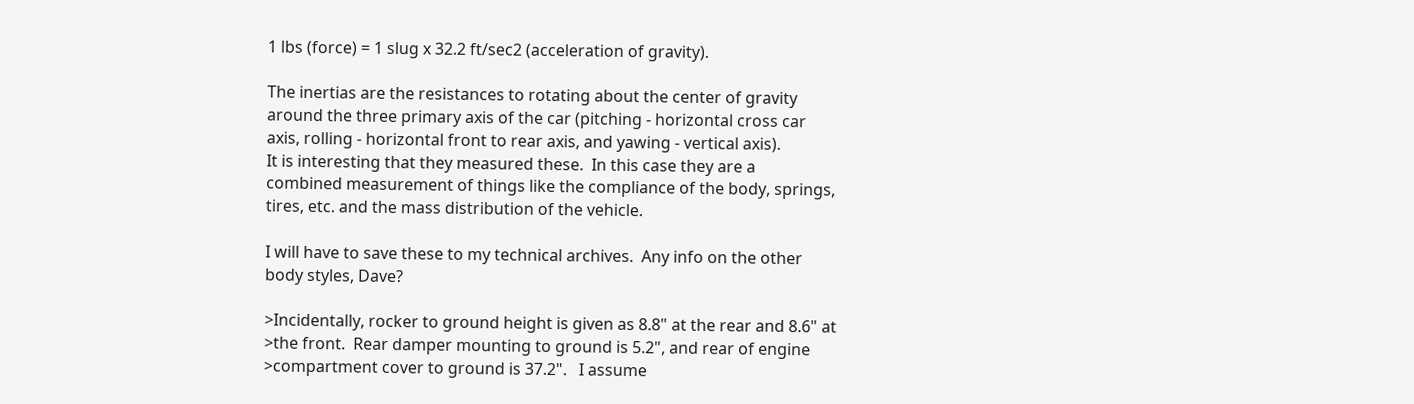1 lbs (force) = 1 slug x 32.2 ft/sec2 (acceleration of gravity).

The inertias are the resistances to rotating about the center of gravity
around the three primary axis of the car (pitching - horizontal cross car
axis, rolling - horizontal front to rear axis, and yawing - vertical axis).
It is interesting that they measured these.  In this case they are a
combined measurement of things like the compliance of the body, springs,
tires, etc. and the mass distribution of the vehicle.

I will have to save these to my technical archives.  Any info on the other
body styles, Dave?

>Incidentally, rocker to ground height is given as 8.8" at the rear and 8.6" at
>the front.  Rear damper mounting to ground is 5.2", and rear of engine
>compartment cover to ground is 37.2".   I assume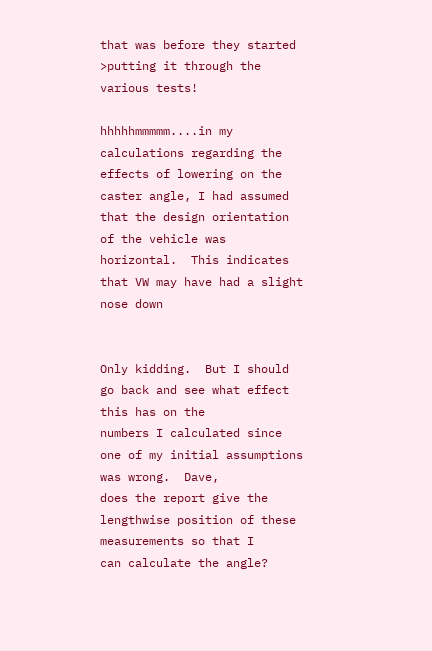that was before they started
>putting it through the various tests!

hhhhhmmmmm....in my calculations regarding the effects of lowering on the
caster angle, I had assumed that the design orientation of the vehicle was
horizontal.  This indicates that VW may have had a slight nose down


Only kidding.  But I should go back and see what effect this has on the
numbers I calculated since one of my initial assumptions was wrong.  Dave,
does the report give the lengthwise position of these measurements so that I
can calculate the angle?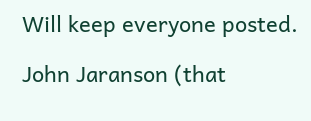Will keep everyone posted.

John Jaranson (that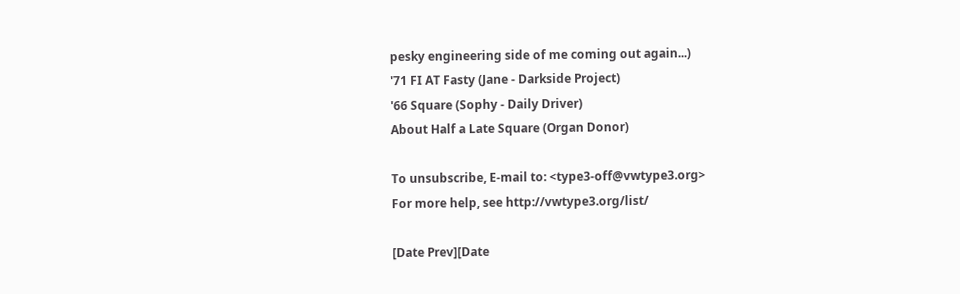pesky engineering side of me coming out again...)
'71 FI AT Fasty (Jane - Darkside Project)
'66 Square (Sophy - Daily Driver)
About Half a Late Square (Organ Donor)

To unsubscribe, E-mail to: <type3-off@vwtype3.org>
For more help, see http://vwtype3.org/list/

[Date Prev][Date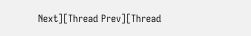Next][Thread Prev][Thread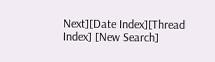Next][Date Index][Thread Index] [New Search]